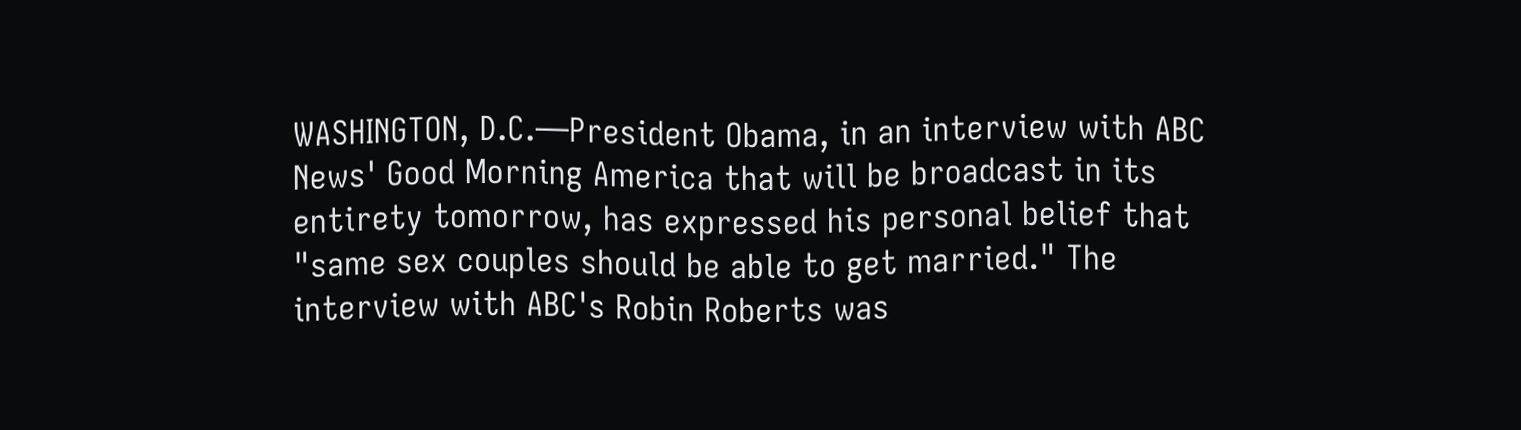WASHINGTON, D.C.—President Obama, in an interview with ABC News' Good Morning America that will be broadcast in its entirety tomorrow, has expressed his personal belief that "same sex couples should be able to get married." The interview with ABC's Robin Roberts was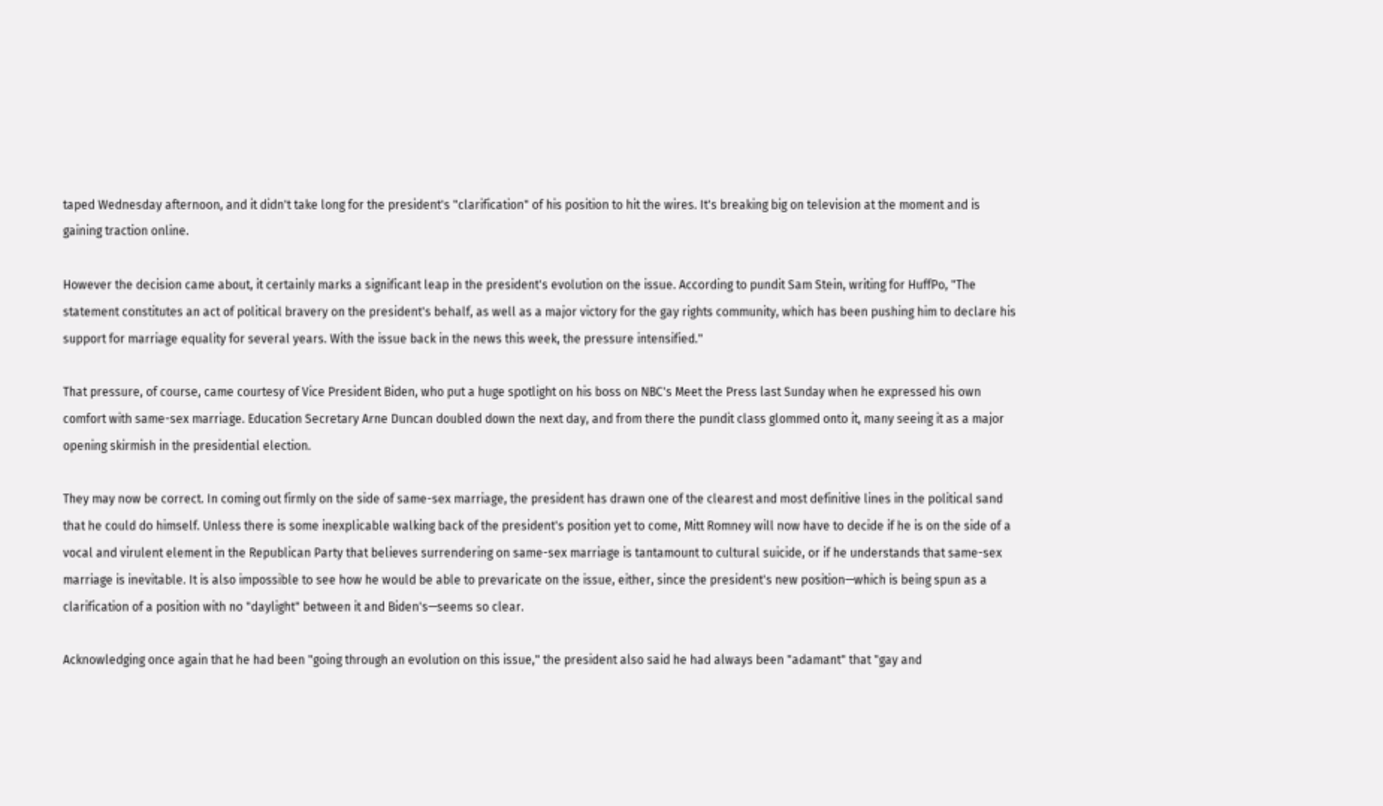taped Wednesday afternoon, and it didn't take long for the president's "clarification" of his position to hit the wires. It's breaking big on television at the moment and is gaining traction online.

However the decision came about, it certainly marks a significant leap in the president's evolution on the issue. According to pundit Sam Stein, writing for HuffPo, "The statement constitutes an act of political bravery on the president's behalf, as well as a major victory for the gay rights community, which has been pushing him to declare his support for marriage equality for several years. With the issue back in the news this week, the pressure intensified."

That pressure, of course, came courtesy of Vice President Biden, who put a huge spotlight on his boss on NBC's Meet the Press last Sunday when he expressed his own comfort with same-sex marriage. Education Secretary Arne Duncan doubled down the next day, and from there the pundit class glommed onto it, many seeing it as a major opening skirmish in the presidential election.

They may now be correct. In coming out firmly on the side of same-sex marriage, the president has drawn one of the clearest and most definitive lines in the political sand that he could do himself. Unless there is some inexplicable walking back of the president's position yet to come, Mitt Romney will now have to decide if he is on the side of a vocal and virulent element in the Republican Party that believes surrendering on same-sex marriage is tantamount to cultural suicide, or if he understands that same-sex marriage is inevitable. It is also impossible to see how he would be able to prevaricate on the issue, either, since the president's new position—which is being spun as a clarification of a position with no "daylight" between it and Biden's—seems so clear.

Acknowledging once again that he had been "going through an evolution on this issue," the president also said he had always been "adamant" that "gay and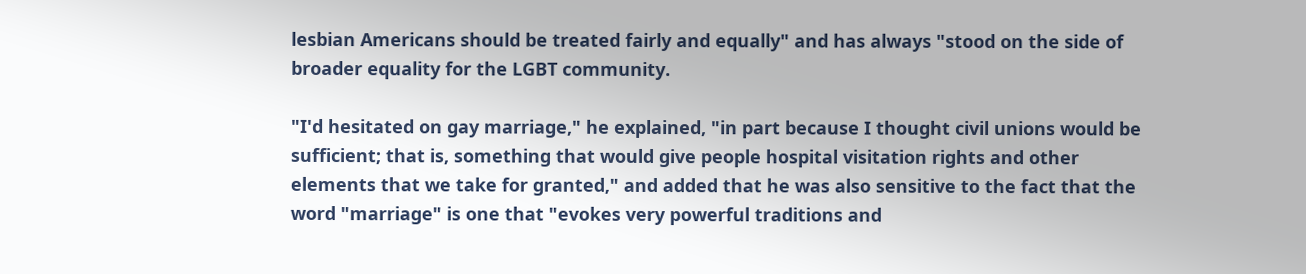lesbian Americans should be treated fairly and equally" and has always "stood on the side of broader equality for the LGBT community.

"I'd hesitated on gay marriage," he explained, "in part because I thought civil unions would be sufficient; that is, something that would give people hospital visitation rights and other elements that we take for granted," and added that he was also sensitive to the fact that the word "marriage" is one that "evokes very powerful traditions and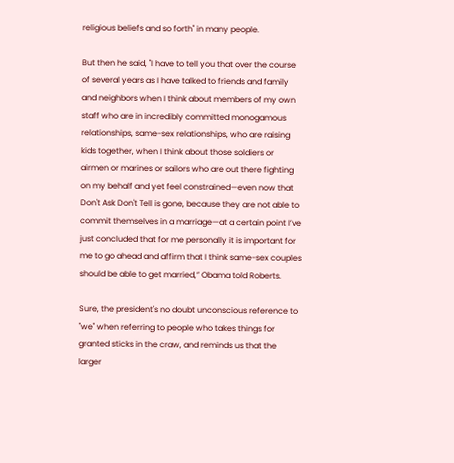religious beliefs and so forth" in many people.

But then he said, "I have to tell you that over the course of several years as I have talked to friends and family and neighbors when I think about members of my own staff who are in incredibly committed monogamous relationships, same-sex relationships, who are raising kids together, when I think about those soldiers or airmen or marines or sailors who are out there fighting on my behalf and yet feel constrained—even now that Don't Ask Don't Tell is gone, because they are not able to commit themselves in a marriage—at a certain point I’ve just concluded that for me personally it is important for me to go ahead and affirm that I think same-sex couples should be able to get married,” Obama told Roberts.

Sure, the president's no doubt unconscious reference to "we" when referring to people who takes things for granted sticks in the craw, and reminds us that the larger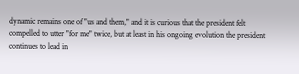dynamic remains one of "us and them," and it is curious that the president felt compelled to utter "for me" twice, but at least in his ongoing evolution the president continues to lead in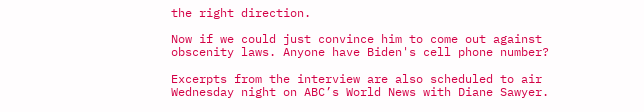the right direction.

Now if we could just convince him to come out against obscenity laws. Anyone have Biden's cell phone number?

Excerpts from the interview are also scheduled to air Wednesday night on ABC’s World News with Diane Sawyer.